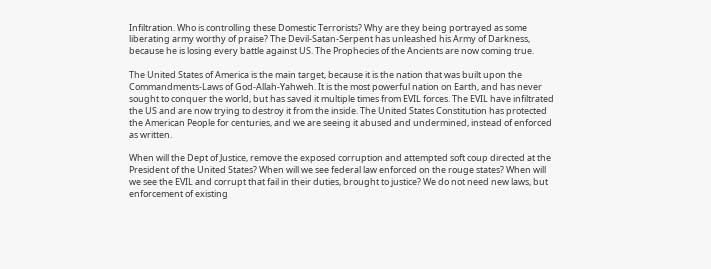Infiltration. Who is controlling these Domestic Terrorists? Why are they being portrayed as some liberating army worthy of praise? The Devil-Satan-Serpent has unleashed his Army of Darkness, because he is losing every battle against US. The Prophecies of the Ancients are now coming true.

The United States of America is the main target, because it is the nation that was built upon the Commandments-Laws of God-Allah-Yahweh. It is the most powerful nation on Earth, and has never sought to conquer the world, but has saved it multiple times from EVIL forces. The EVIL have infiltrated the US and are now trying to destroy it from the inside. The United States Constitution has protected the American People for centuries, and we are seeing it abused and undermined, instead of enforced as written.

When will the Dept of Justice, remove the exposed corruption and attempted soft coup directed at the President of the United States? When will we see federal law enforced on the rouge states? When will we see the EVIL and corrupt that fail in their duties, brought to justice? We do not need new laws, but enforcement of existing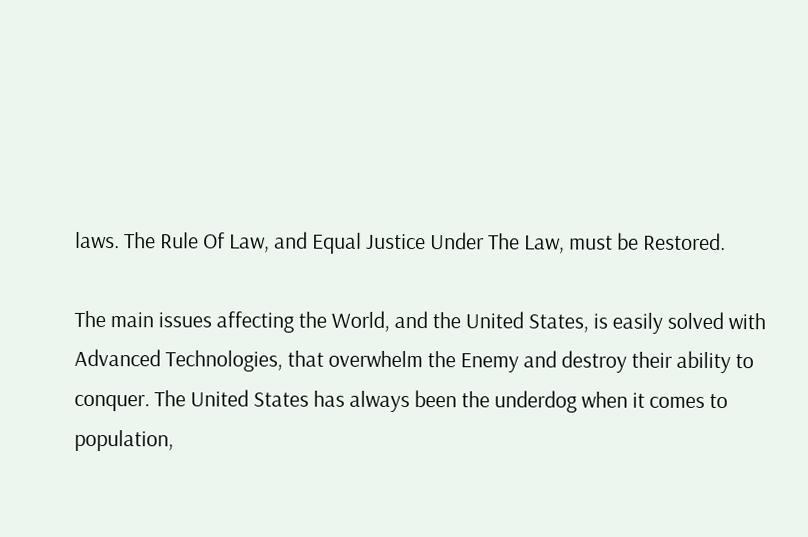laws. The Rule Of Law, and Equal Justice Under The Law, must be Restored.

The main issues affecting the World, and the United States, is easily solved with Advanced Technologies, that overwhelm the Enemy and destroy their ability to conquer. The United States has always been the underdog when it comes to population,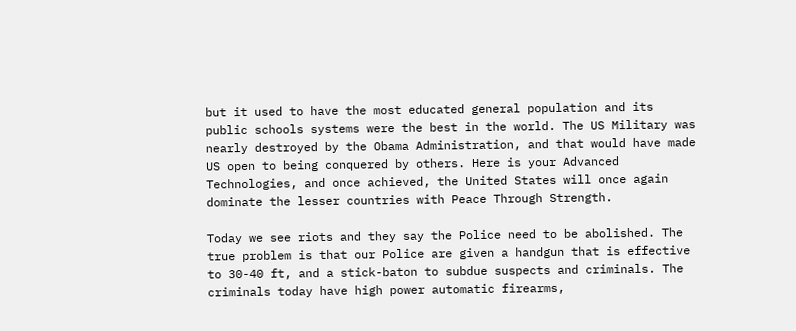but it used to have the most educated general population and its public schools systems were the best in the world. The US Military was nearly destroyed by the Obama Administration, and that would have made US open to being conquered by others. Here is your Advanced Technologies, and once achieved, the United States will once again dominate the lesser countries with Peace Through Strength.

Today we see riots and they say the Police need to be abolished. The true problem is that our Police are given a handgun that is effective to 30-40 ft, and a stick-baton to subdue suspects and criminals. The criminals today have high power automatic firearms,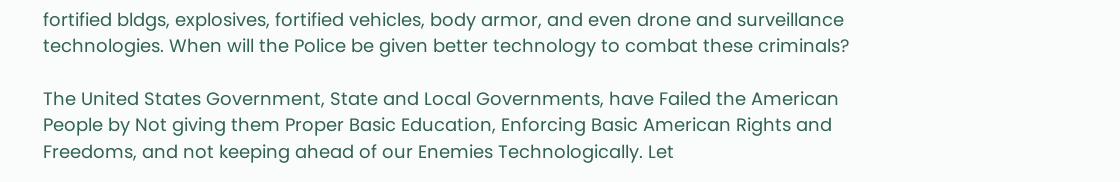fortified bldgs, explosives, fortified vehicles, body armor, and even drone and surveillance technologies. When will the Police be given better technology to combat these criminals?

The United States Government, State and Local Governments, have Failed the American People by Not giving them Proper Basic Education, Enforcing Basic American Rights and Freedoms, and not keeping ahead of our Enemies Technologically. Let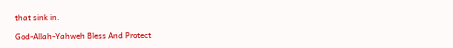that sink in.

God-Allah-Yahweh Bless And Protect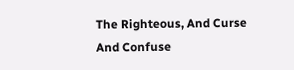The Righteous, And Curse And Confuse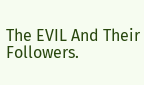The EVIL And Their Followers.